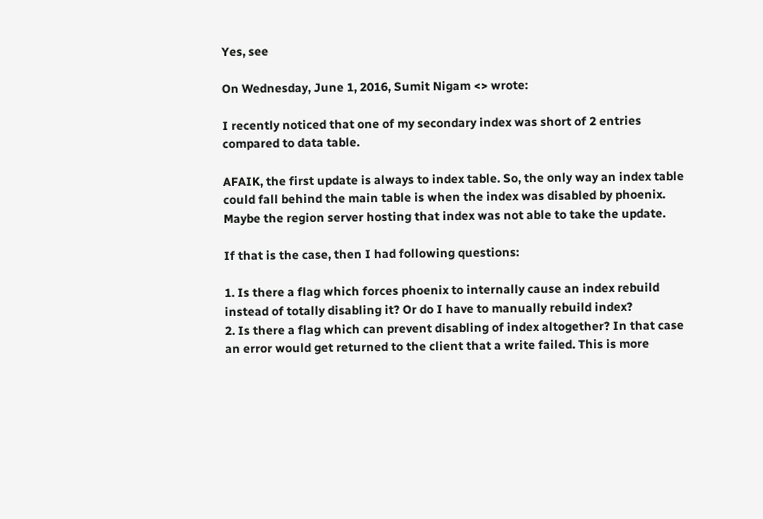Yes, see

On Wednesday, June 1, 2016, Sumit Nigam <> wrote:

I recently noticed that one of my secondary index was short of 2 entries compared to data table.

AFAIK, the first update is always to index table. So, the only way an index table could fall behind the main table is when the index was disabled by phoenix. Maybe the region server hosting that index was not able to take the update.

If that is the case, then I had following questions:

1. Is there a flag which forces phoenix to internally cause an index rebuild instead of totally disabling it? Or do I have to manually rebuild index?
2. Is there a flag which can prevent disabling of index altogether? In that case an error would get returned to the client that a write failed. This is more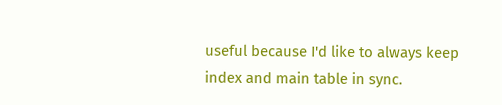useful because I'd like to always keep index and main table in sync.